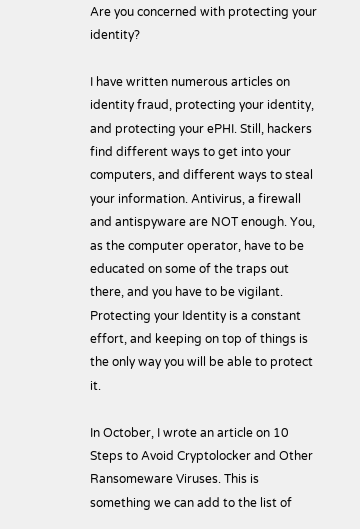Are you concerned with protecting your identity?

I have written numerous articles on identity fraud, protecting your identity, and protecting your ePHI. Still, hackers find different ways to get into your computers, and different ways to steal your information. Antivirus, a firewall and antispyware are NOT enough. You, as the computer operator, have to be educated on some of the traps out there, and you have to be vigilant. Protecting your Identity is a constant effort, and keeping on top of things is the only way you will be able to protect it.

In October, I wrote an article on 10 Steps to Avoid Cryptolocker and Other Ransomeware Viruses. This is something we can add to the list of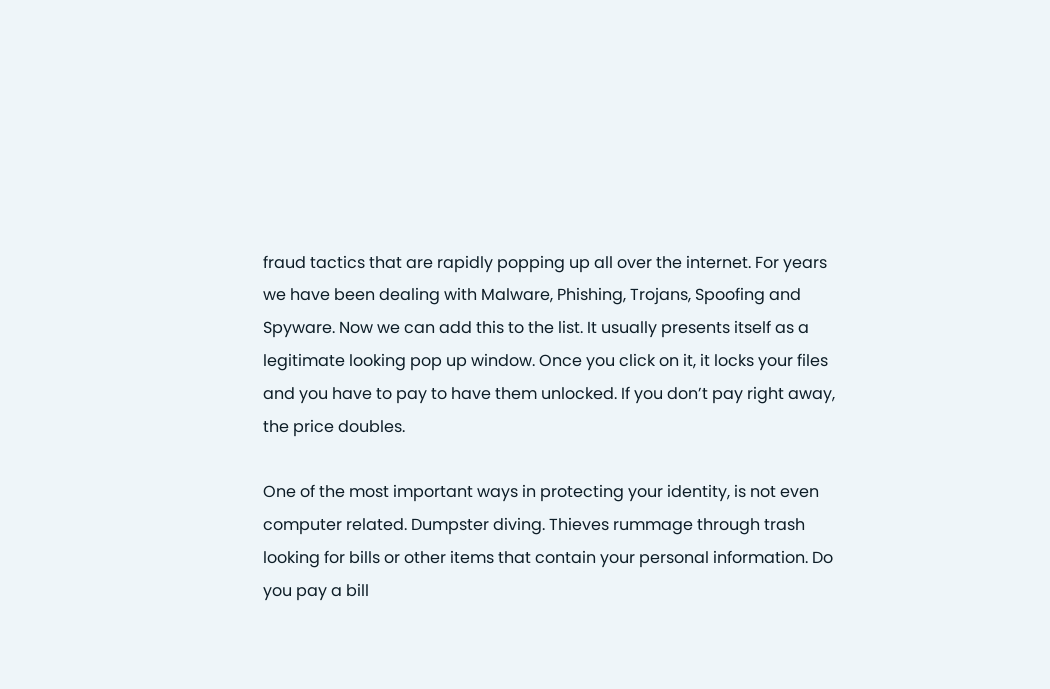fraud tactics that are rapidly popping up all over the internet. For years we have been dealing with Malware, Phishing, Trojans, Spoofing and Spyware. Now we can add this to the list. It usually presents itself as a legitimate looking pop up window. Once you click on it, it locks your files and you have to pay to have them unlocked. If you don’t pay right away, the price doubles.

One of the most important ways in protecting your identity, is not even computer related. Dumpster diving. Thieves rummage through trash looking for bills or other items that contain your personal information. Do you pay a bill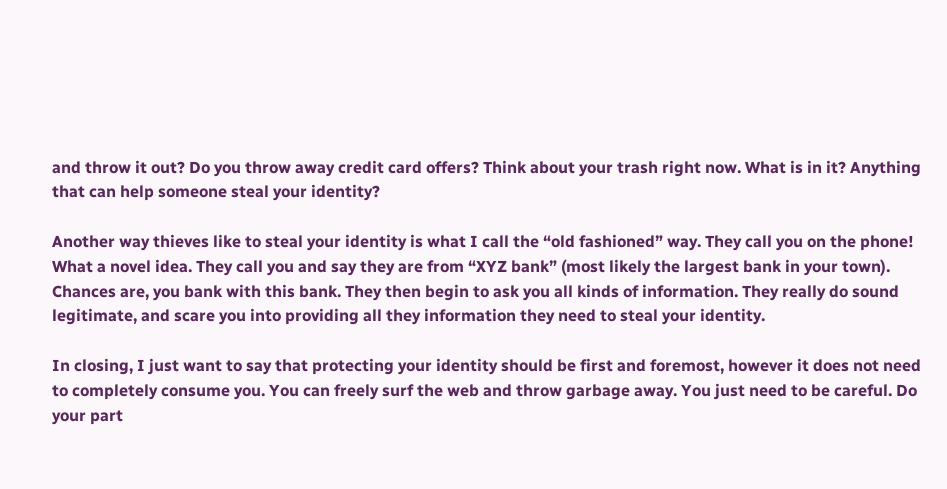and throw it out? Do you throw away credit card offers? Think about your trash right now. What is in it? Anything that can help someone steal your identity?

Another way thieves like to steal your identity is what I call the “old fashioned” way. They call you on the phone! What a novel idea. They call you and say they are from “XYZ bank” (most likely the largest bank in your town). Chances are, you bank with this bank. They then begin to ask you all kinds of information. They really do sound legitimate, and scare you into providing all they information they need to steal your identity.

In closing, I just want to say that protecting your identity should be first and foremost, however it does not need to completely consume you. You can freely surf the web and throw garbage away. You just need to be careful. Do your part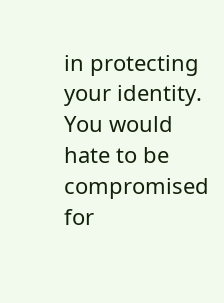in protecting your identity. You would hate to be compromised for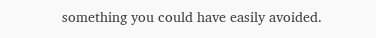something you could have easily avoided.